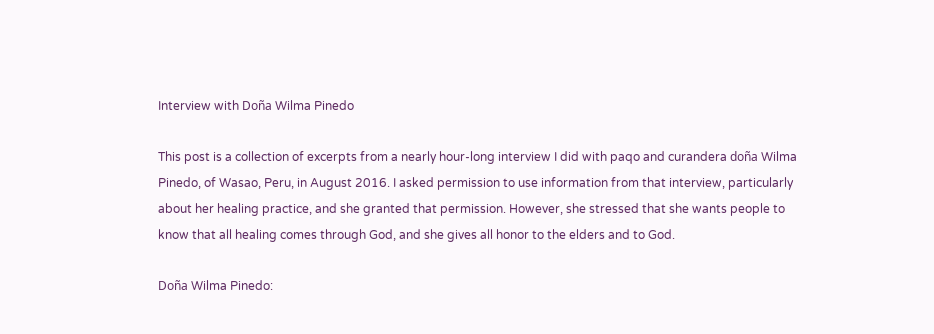Interview with Doña Wilma Pinedo

This post is a collection of excerpts from a nearly hour-long interview I did with paqo and curandera doña Wilma Pinedo, of Wasao, Peru, in August 2016. I asked permission to use information from that interview, particularly about her healing practice, and she granted that permission. However, she stressed that she wants people to know that all healing comes through God, and she gives all honor to the elders and to God.

Doña Wilma Pinedo: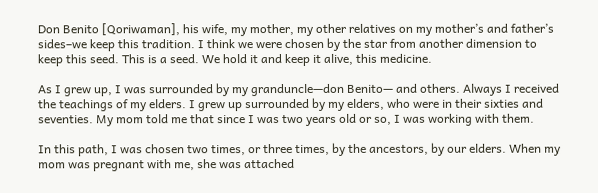Don Benito [Qoriwaman], his wife, my mother, my other relatives on my mother’s and father’s sides–we keep this tradition. I think we were chosen by the star from another dimension to keep this seed. This is a seed. We hold it and keep it alive, this medicine.

As I grew up, I was surrounded by my granduncle—don Benito— and others. Always I received the teachings of my elders. I grew up surrounded by my elders, who were in their sixties and seventies. My mom told me that since I was two years old or so, I was working with them.

In this path, I was chosen two times, or three times, by the ancestors, by our elders. When my mom was pregnant with me, she was attached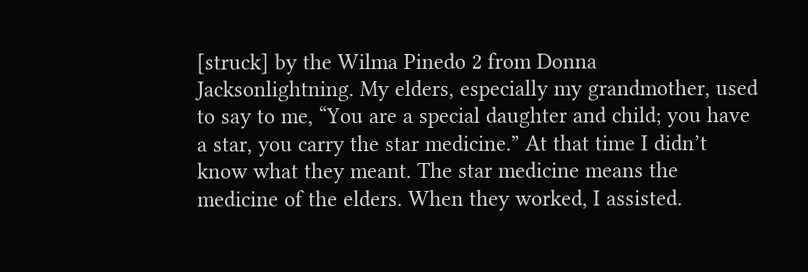[struck] by the Wilma Pinedo 2 from Donna Jacksonlightning. My elders, especially my grandmother, used to say to me, “You are a special daughter and child; you have a star, you carry the star medicine.” At that time I didn’t know what they meant. The star medicine means the medicine of the elders. When they worked, I assisted.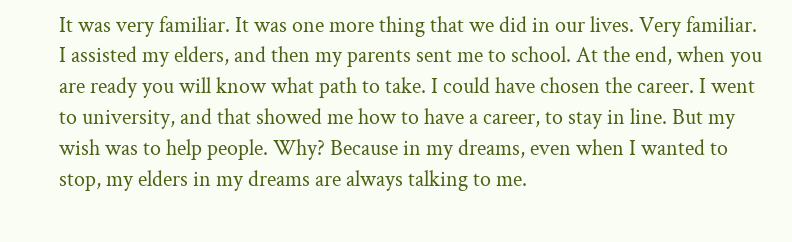It was very familiar. It was one more thing that we did in our lives. Very familiar. I assisted my elders, and then my parents sent me to school. At the end, when you are ready you will know what path to take. I could have chosen the career. I went to university, and that showed me how to have a career, to stay in line. But my wish was to help people. Why? Because in my dreams, even when I wanted to stop, my elders in my dreams are always talking to me.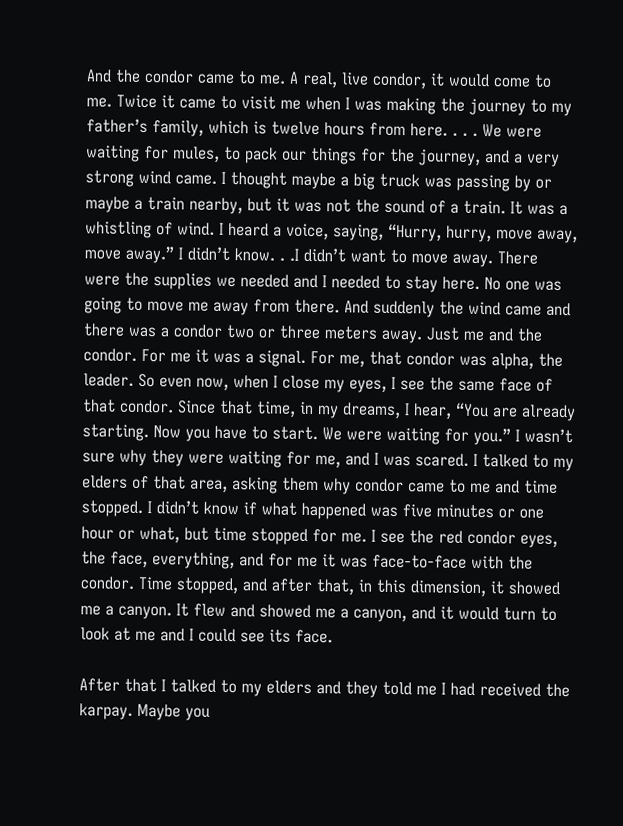And the condor came to me. A real, live condor, it would come to me. Twice it came to visit me when I was making the journey to my father’s family, which is twelve hours from here. . . . We were waiting for mules, to pack our things for the journey, and a very strong wind came. I thought maybe a big truck was passing by or maybe a train nearby, but it was not the sound of a train. It was a whistling of wind. I heard a voice, saying, “Hurry, hurry, move away, move away.” I didn’t know. . .I didn’t want to move away. There were the supplies we needed and I needed to stay here. No one was going to move me away from there. And suddenly the wind came and there was a condor two or three meters away. Just me and the condor. For me it was a signal. For me, that condor was alpha, the leader. So even now, when I close my eyes, I see the same face of that condor. Since that time, in my dreams, I hear, “You are already starting. Now you have to start. We were waiting for you.” I wasn’t sure why they were waiting for me, and I was scared. I talked to my elders of that area, asking them why condor came to me and time stopped. I didn’t know if what happened was five minutes or one hour or what, but time stopped for me. I see the red condor eyes, the face, everything, and for me it was face-to-face with the condor. Time stopped, and after that, in this dimension, it showed me a canyon. It flew and showed me a canyon, and it would turn to look at me and I could see its face.

After that I talked to my elders and they told me I had received the karpay. Maybe you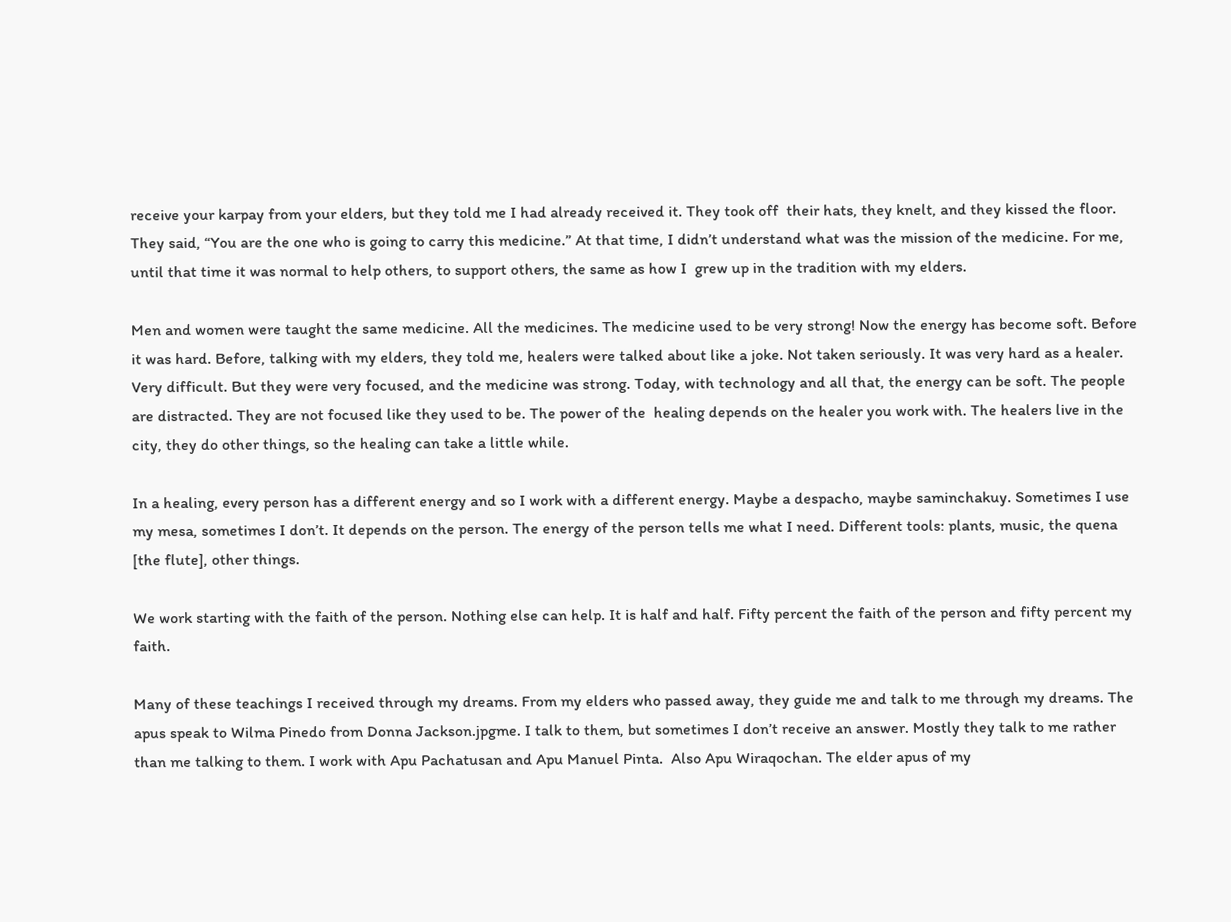receive your karpay from your elders, but they told me I had already received it. They took off  their hats, they knelt, and they kissed the floor. They said, “You are the one who is going to carry this medicine.” At that time, I didn’t understand what was the mission of the medicine. For me, until that time it was normal to help others, to support others, the same as how I  grew up in the tradition with my elders.

Men and women were taught the same medicine. All the medicines. The medicine used to be very strong! Now the energy has become soft. Before it was hard. Before, talking with my elders, they told me, healers were talked about like a joke. Not taken seriously. It was very hard as a healer. Very difficult. But they were very focused, and the medicine was strong. Today, with technology and all that, the energy can be soft. The people are distracted. They are not focused like they used to be. The power of the  healing depends on the healer you work with. The healers live in the city, they do other things, so the healing can take a little while.

In a healing, every person has a different energy and so I work with a different energy. Maybe a despacho, maybe saminchakuy. Sometimes I use my mesa, sometimes I don’t. It depends on the person. The energy of the person tells me what I need. Different tools: plants, music, the quena [the flute], other things.

We work starting with the faith of the person. Nothing else can help. It is half and half. Fifty percent the faith of the person and fifty percent my faith.

Many of these teachings I received through my dreams. From my elders who passed away, they guide me and talk to me through my dreams. The apus speak to Wilma Pinedo from Donna Jackson.jpgme. I talk to them, but sometimes I don’t receive an answer. Mostly they talk to me rather than me talking to them. I work with Apu Pachatusan and Apu Manuel Pinta.  Also Apu Wiraqochan. The elder apus of my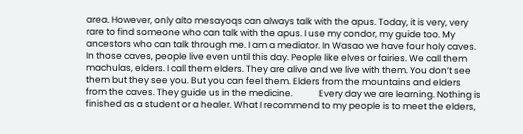area. However, only alto mesayoqs can always talk with the apus. Today, it is very, very rare to find someone who can talk with the apus. I use my condor, my guide too. My ancestors who can talk through me. I am a mediator. In Wasao we have four holy caves. In those caves, people live even until this day. People like elves or fairies. We call them machulas, elders. I call them elders. They are alive and we live with them. You don’t see them but they see you. But you can feel them. Elders from the mountains and elders from the caves. They guide us in the medicine.             Every day we are learning. Nothing is finished as a student or a healer. What I recommend to my people is to meet the elders,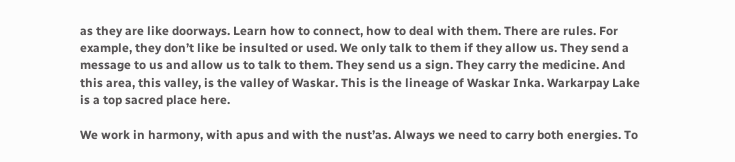as they are like doorways. Learn how to connect, how to deal with them. There are rules. For example, they don’t like be insulted or used. We only talk to them if they allow us. They send a message to us and allow us to talk to them. They send us a sign. They carry the medicine. And this area, this valley, is the valley of Waskar. This is the lineage of Waskar Inka. Warkarpay Lake is a top sacred place here.

We work in harmony, with apus and with the nust’as. Always we need to carry both energies. To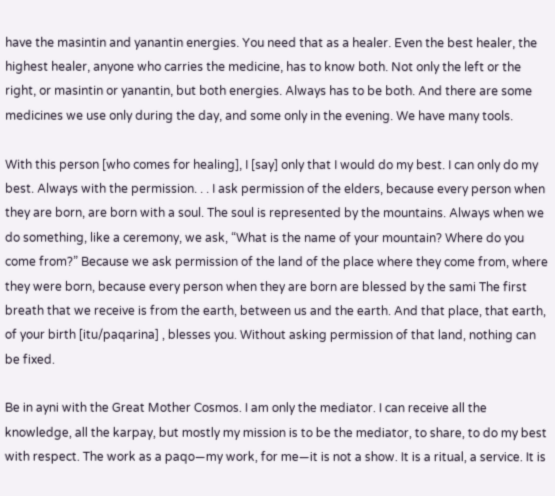have the masintin and yanantin energies. You need that as a healer. Even the best healer, the highest healer, anyone who carries the medicine, has to know both. Not only the left or the right, or masintin or yanantin, but both energies. Always has to be both. And there are some medicines we use only during the day, and some only in the evening. We have many tools.

With this person [who comes for healing], I [say] only that I would do my best. I can only do my best. Always with the permission. . . I ask permission of the elders, because every person when they are born, are born with a soul. The soul is represented by the mountains. Always when we do something, like a ceremony, we ask, “What is the name of your mountain? Where do you come from?” Because we ask permission of the land of the place where they come from, where they were born, because every person when they are born are blessed by the sami The first breath that we receive is from the earth, between us and the earth. And that place, that earth, of your birth [itu/paqarina] , blesses you. Without asking permission of that land, nothing can be fixed.

Be in ayni with the Great Mother Cosmos. I am only the mediator. I can receive all the knowledge, all the karpay, but mostly my mission is to be the mediator, to share, to do my best with respect. The work as a paqo—my work, for me—it is not a show. It is a ritual, a service. It is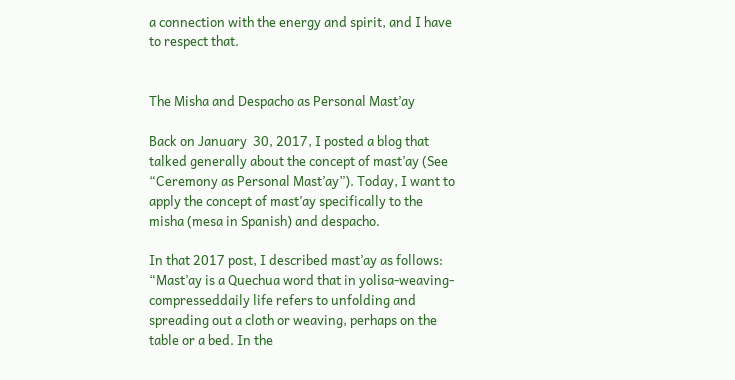a connection with the energy and spirit, and I have to respect that.


The Misha and Despacho as Personal Mast’ay

Back on January  30, 2017, I posted a blog that talked generally about the concept of mast’ay (See “Ceremony as Personal Mast’ay”). Today, I want to apply the concept of mast’ay specifically to the misha (mesa in Spanish) and despacho.

In that 2017 post, I described mast’ay as follows:  “Mast’ay is a Quechua word that in yolisa-weaving-compresseddaily life refers to unfolding and spreading out a cloth or weaving, perhaps on the table or a bed. In the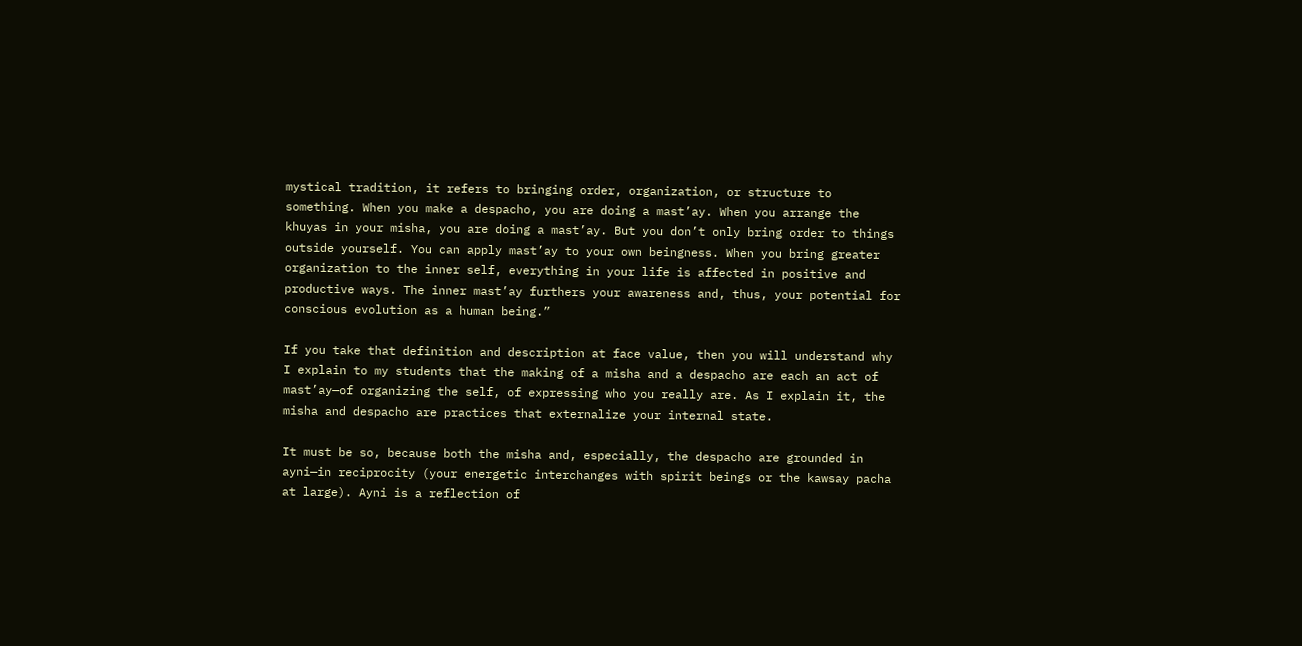mystical tradition, it refers to bringing order, organization, or structure to something. When you make a despacho, you are doing a mast’ay. When you arrange the khuyas in your misha, you are doing a mast’ay. But you don’t only bring order to things outside yourself. You can apply mast’ay to your own beingness. When you bring greater organization to the inner self, everything in your life is affected in positive and productive ways. The inner mast’ay furthers your awareness and, thus, your potential for conscious evolution as a human being.”

If you take that definition and description at face value, then you will understand why I explain to my students that the making of a misha and a despacho are each an act of mast’ay—of organizing the self, of expressing who you really are. As I explain it, the misha and despacho are practices that externalize your internal state.

It must be so, because both the misha and, especially, the despacho are grounded in ayni—in reciprocity (your energetic interchanges with spirit beings or the kawsay pacha at large). Ayni is a reflection of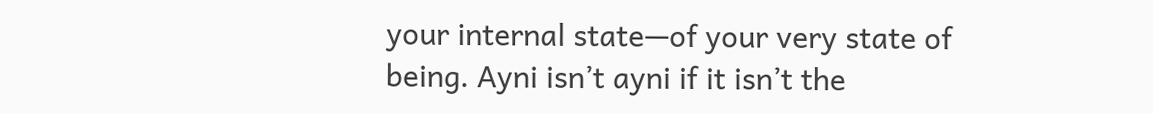your internal state—of your very state of being. Ayni isn’t ayni if it isn’t the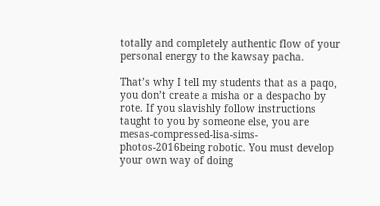totally and completely authentic flow of your personal energy to the kawsay pacha.

That’s why I tell my students that as a paqo, you don’t create a misha or a despacho by rote. If you slavishly follow instructions taught to you by someone else, you are mesas-compressed-lisa-sims-photos-2016being robotic. You must develop your own way of doing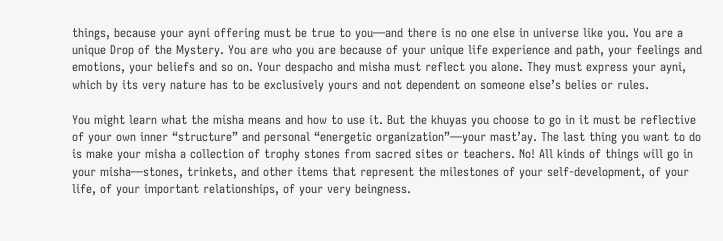things, because your ayni offering must be true to you—and there is no one else in universe like you. You are a unique Drop of the Mystery. You are who you are because of your unique life experience and path, your feelings and emotions, your beliefs and so on. Your despacho and misha must reflect you alone. They must express your ayni, which by its very nature has to be exclusively yours and not dependent on someone else’s belies or rules.

You might learn what the misha means and how to use it. But the khuyas you choose to go in it must be reflective of your own inner “structure” and personal “energetic organization”—your mast’ay. The last thing you want to do is make your misha a collection of trophy stones from sacred sites or teachers. No! All kinds of things will go in your misha—stones, trinkets, and other items that represent the milestones of your self-development, of your life, of your important relationships, of your very beingness.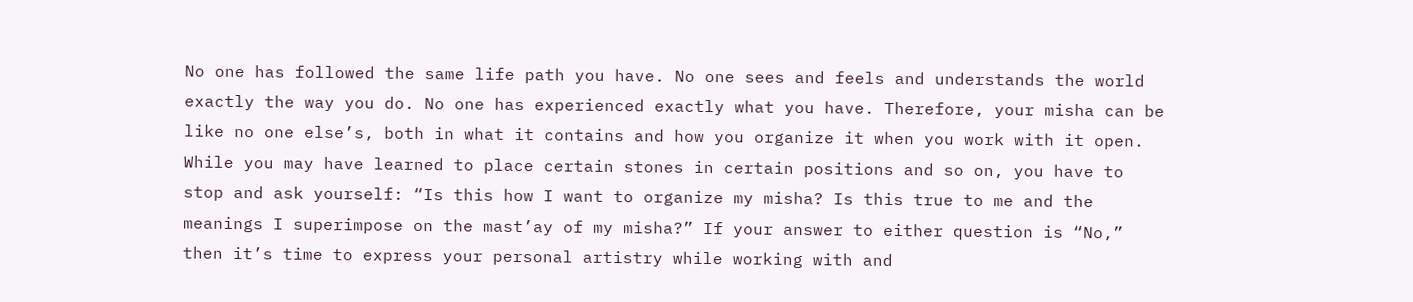No one has followed the same life path you have. No one sees and feels and understands the world exactly the way you do. No one has experienced exactly what you have. Therefore, your misha can be like no one else’s, both in what it contains and how you organize it when you work with it open. While you may have learned to place certain stones in certain positions and so on, you have to stop and ask yourself: “Is this how I want to organize my misha? Is this true to me and the meanings I superimpose on the mast’ay of my misha?” If your answer to either question is “No,” then it’s time to express your personal artistry while working with and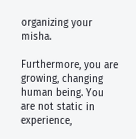organizing your misha.

Furthermore, you are growing, changing human being. You are not static in experience,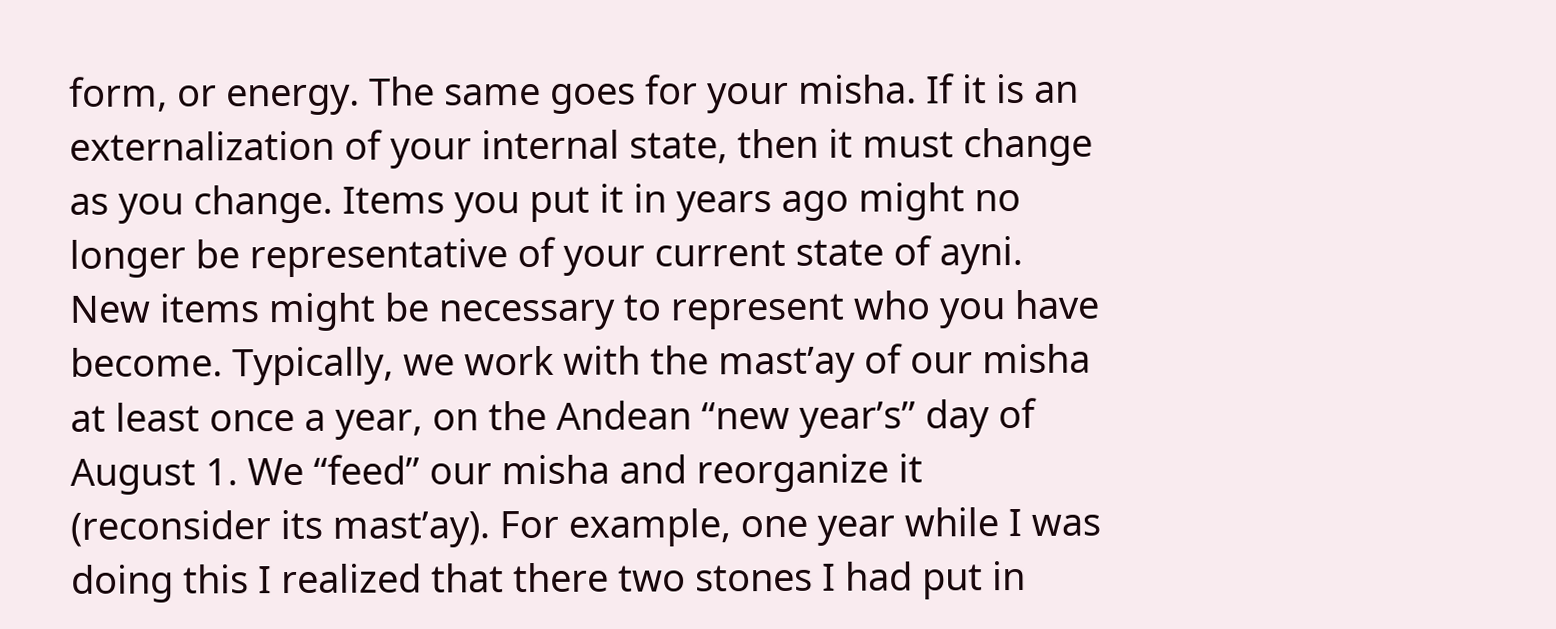form, or energy. The same goes for your misha. If it is an externalization of your internal state, then it must change as you change. Items you put it in years ago might no longer be representative of your current state of ayni. New items might be necessary to represent who you have become. Typically, we work with the mast’ay of our misha at least once a year, on the Andean “new year’s” day of August 1. We “feed” our misha and reorganize it (reconsider its mast’ay). For example, one year while I was doing this I realized that there two stones I had put in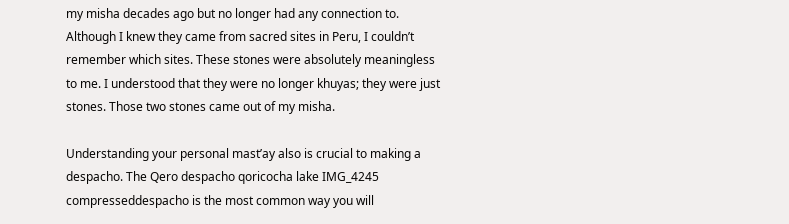my misha decades ago but no longer had any connection to. Although I knew they came from sacred sites in Peru, I couldn’t remember which sites. These stones were absolutely meaningless to me. I understood that they were no longer khuyas; they were just stones. Those two stones came out of my misha.

Understanding your personal mast’ay also is crucial to making a despacho. The Qero despacho qoricocha lake IMG_4245 compresseddespacho is the most common way you will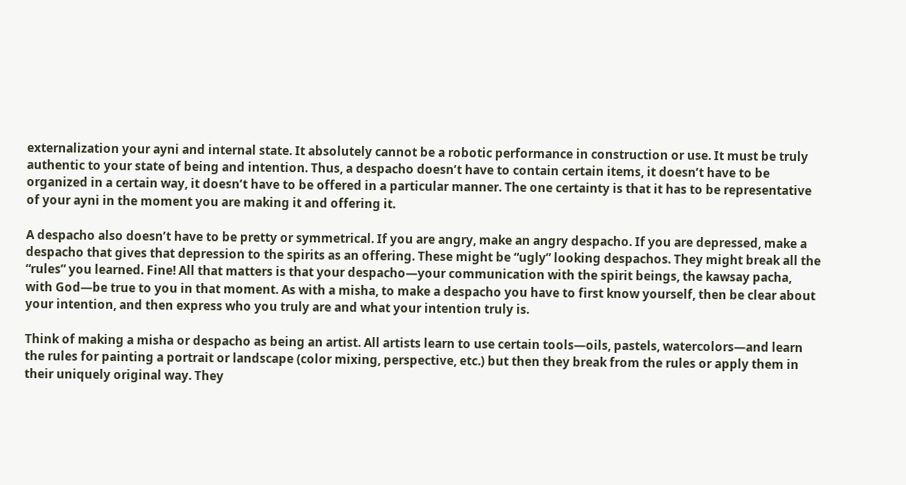externalization your ayni and internal state. It absolutely cannot be a robotic performance in construction or use. It must be truly authentic to your state of being and intention. Thus, a despacho doesn’t have to contain certain items, it doesn’t have to be organized in a certain way, it doesn’t have to be offered in a particular manner. The one certainty is that it has to be representative of your ayni in the moment you are making it and offering it.

A despacho also doesn’t have to be pretty or symmetrical. If you are angry, make an angry despacho. If you are depressed, make a despacho that gives that depression to the spirits as an offering. These might be “ugly” looking despachos. They might break all the “rules” you learned. Fine! All that matters is that your despacho—your communication with the spirit beings, the kawsay pacha, with God—be true to you in that moment. As with a misha, to make a despacho you have to first know yourself, then be clear about your intention, and then express who you truly are and what your intention truly is.

Think of making a misha or despacho as being an artist. All artists learn to use certain tools—oils, pastels, watercolors—and learn the rules for painting a portrait or landscape (color mixing, perspective, etc.) but then they break from the rules or apply them in their uniquely original way. They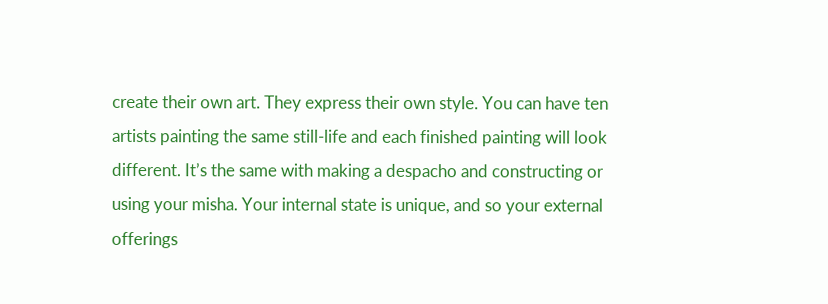create their own art. They express their own style. You can have ten artists painting the same still-life and each finished painting will look different. It’s the same with making a despacho and constructing or using your misha. Your internal state is unique, and so your external offerings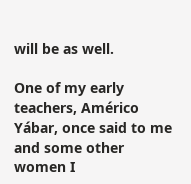will be as well.

One of my early teachers, Américo Yábar, once said to me and some other women I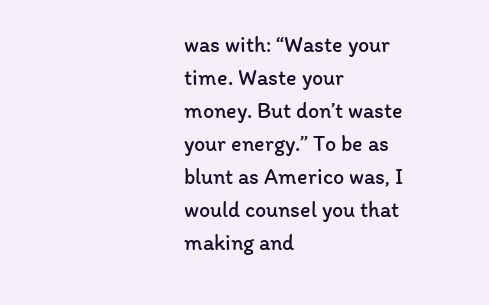was with: “Waste your time. Waste your money. But don’t waste your energy.” To be as blunt as Americo was, I would counsel you that making and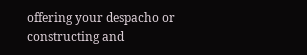offering your despacho or constructing and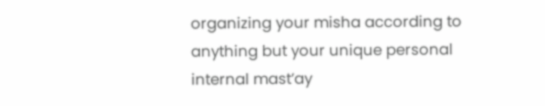organizing your misha according to anything but your unique personal internal mast’ay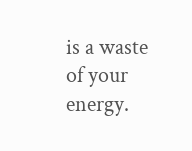is a waste of your energy.